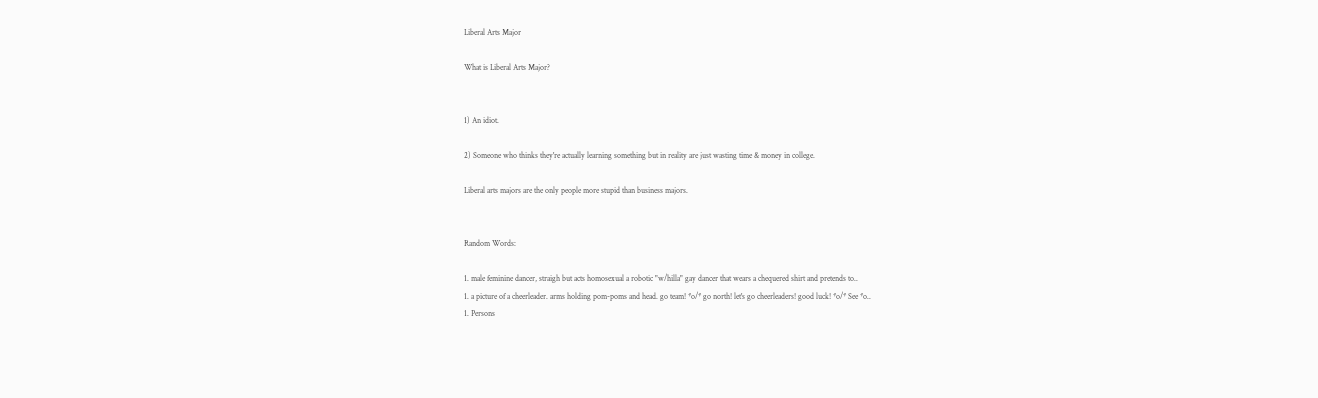Liberal Arts Major

What is Liberal Arts Major?


1) An idiot.

2) Someone who thinks they're actually learning something but in reality are just wasting time & money in college.

Liberal arts majors are the only people more stupid than business majors.


Random Words:

1. male feminine dancer, straigh but acts homosexual a robotic "w/hilla" gay dancer that wears a chequered shirt and pretends to..
1. a picture of a cheerleader. arms holding pom-poms and head. go team! *o/* go north! let's go cheerleaders! good luck! *o/* See *o..
1. Persons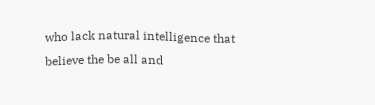who lack natural intelligence that believe the be all and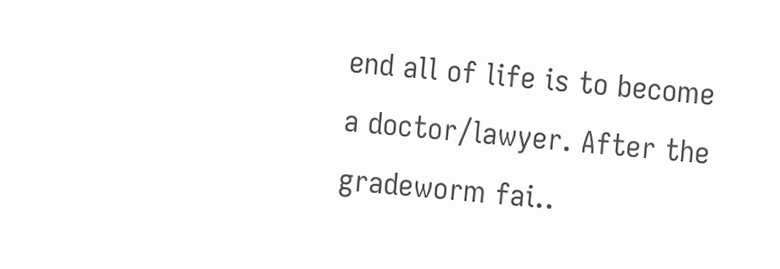end all of life is to become a doctor/lawyer. After the gradeworm fai..